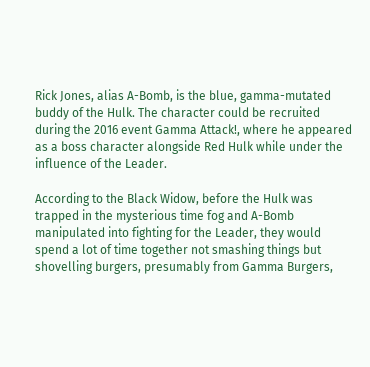Rick Jones, alias A-Bomb, is the blue, gamma-mutated buddy of the Hulk. The character could be recruited during the 2016 event Gamma Attack!, where he appeared as a boss character alongside Red Hulk while under the influence of the Leader.

According to the Black Widow, before the Hulk was trapped in the mysterious time fog and A-Bomb manipulated into fighting for the Leader, they would spend a lot of time together not smashing things but shovelling burgers, presumably from Gamma Burgers,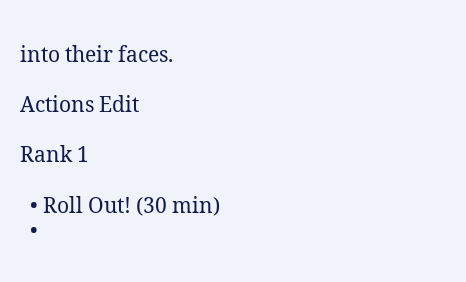into their faces.

Actions Edit

Rank 1

  • Roll Out! (30 min)
  •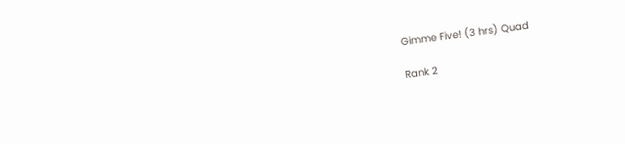Gimme Five! (3 hrs) Quad

Rank 2